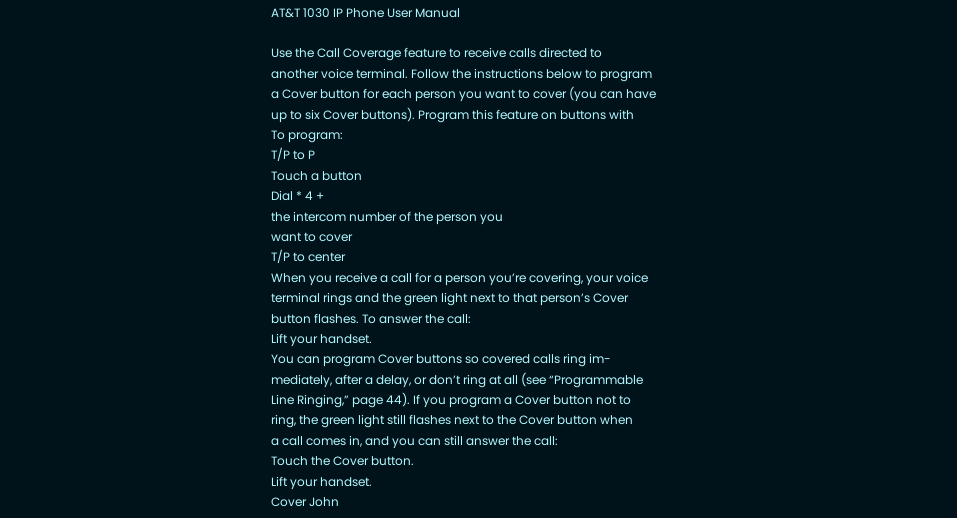AT&T 1030 IP Phone User Manual

Use the Call Coverage feature to receive calls directed to
another voice terminal. Follow the instructions below to program
a Cover button for each person you want to cover (you can have
up to six Cover buttons). Program this feature on buttons with
To program:
T/P to P
Touch a button
Dial * 4 +
the intercom number of the person you
want to cover
T/P to center
When you receive a call for a person you’re covering, your voice
terminal rings and the green light next to that person’s Cover
button flashes. To answer the call:
Lift your handset.
You can program Cover buttons so covered calls ring im-
mediately, after a delay, or don’t ring at all (see “Programmable
Line Ringing,” page 44). If you program a Cover button not to
ring, the green light still flashes next to the Cover button when
a call comes in, and you can still answer the call:
Touch the Cover button.
Lift your handset.
Cover John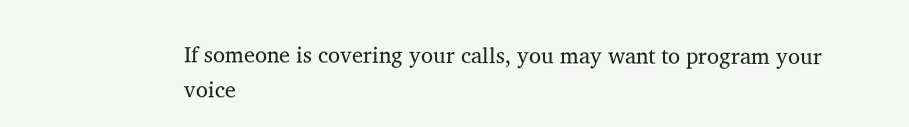If someone is covering your calls, you may want to program your
voice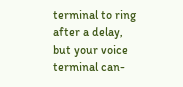terminal to ring after a delay, but your voice terminal can-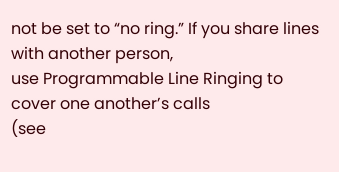not be set to “no ring.” If you share lines with another person,
use Programmable Line Ringing to cover one another’s calls
(see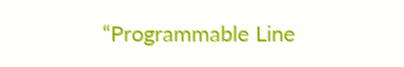“Programmable Line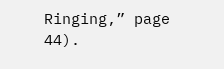Ringing,” page 44).